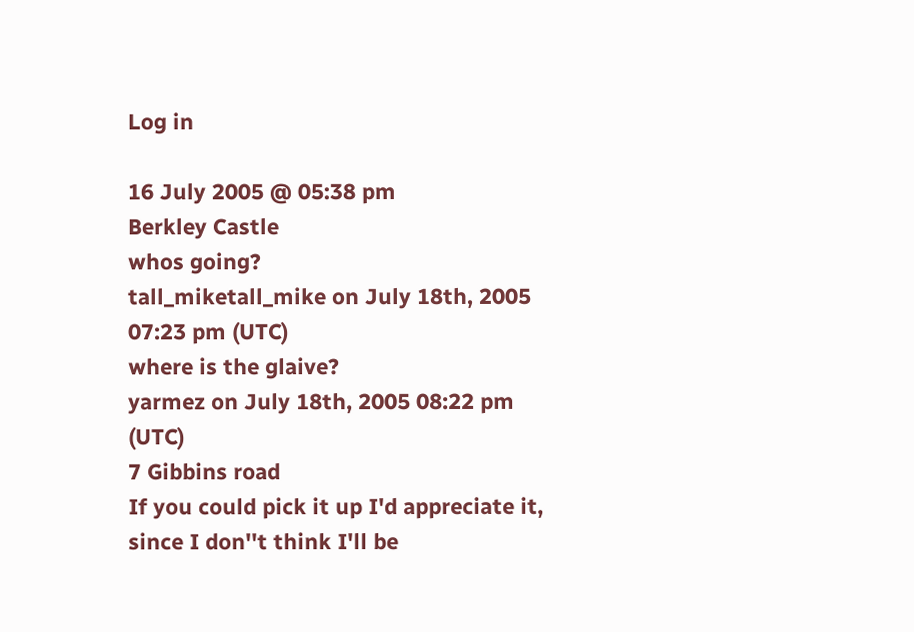Log in

16 July 2005 @ 05:38 pm
Berkley Castle
whos going?
tall_miketall_mike on July 18th, 2005 07:23 pm (UTC)
where is the glaive?
yarmez on July 18th, 2005 08:22 pm (UTC)
7 Gibbins road
If you could pick it up I'd appreciate it, since I don''t think I'll be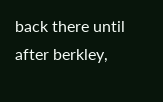back there until after berkley,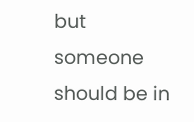but someone should be in